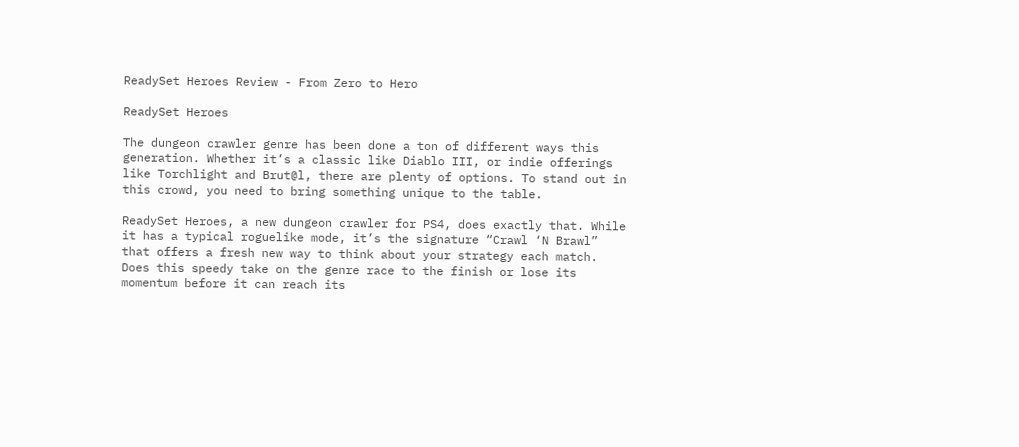ReadySet Heroes Review - From Zero to Hero

ReadySet Heroes

The dungeon crawler genre has been done a ton of different ways this generation. Whether it’s a classic like Diablo III, or indie offerings like Torchlight and Brut@l, there are plenty of options. To stand out in this crowd, you need to bring something unique to the table.

ReadySet Heroes, a new dungeon crawler for PS4, does exactly that. While it has a typical roguelike mode, it’s the signature “Crawl ‘N Brawl” that offers a fresh new way to think about your strategy each match. Does this speedy take on the genre race to the finish or lose its momentum before it can reach its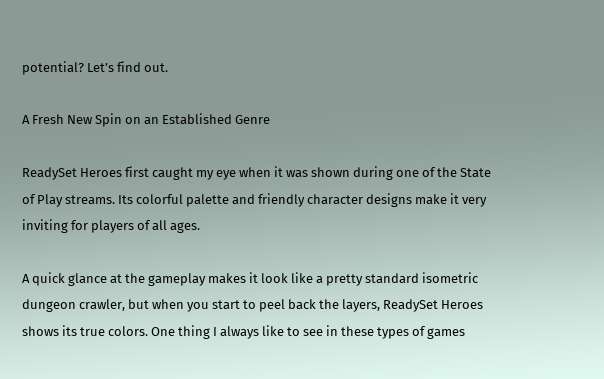potential? Let’s find out.

A Fresh New Spin on an Established Genre

ReadySet Heroes first caught my eye when it was shown during one of the State of Play streams. Its colorful palette and friendly character designs make it very inviting for players of all ages.

A quick glance at the gameplay makes it look like a pretty standard isometric dungeon crawler, but when you start to peel back the layers, ReadySet Heroes shows its true colors. One thing I always like to see in these types of games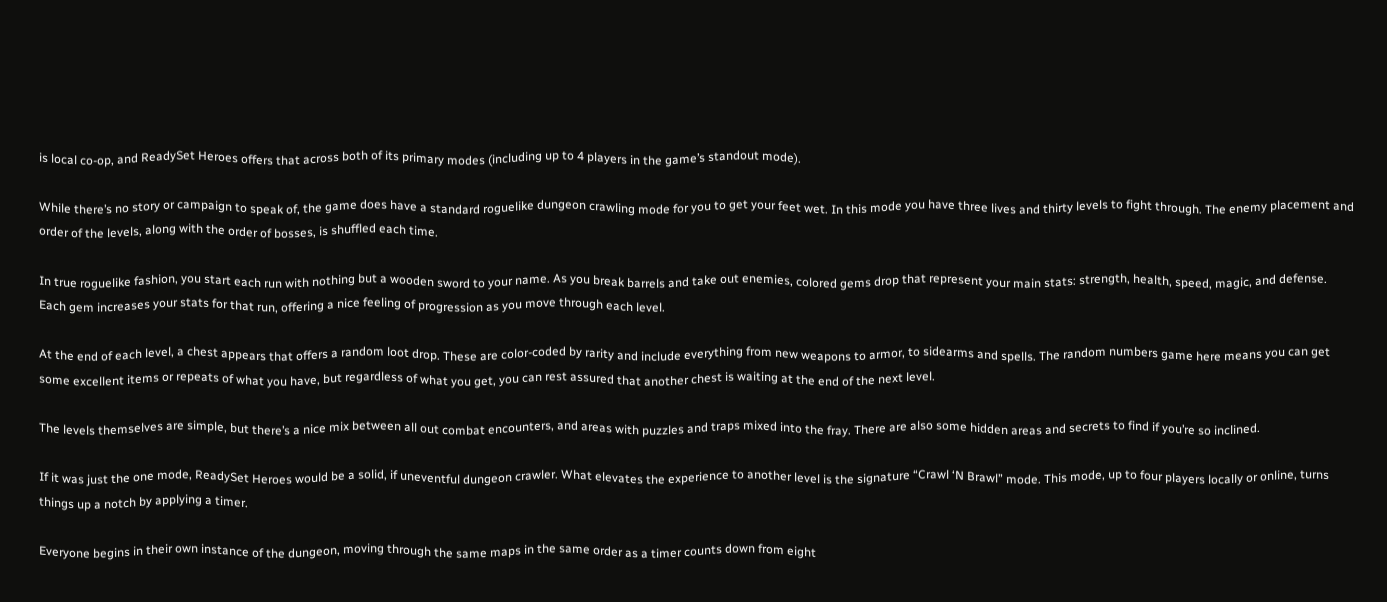is local co-op, and ReadySet Heroes offers that across both of its primary modes (including up to 4 players in the game’s standout mode).

While there’s no story or campaign to speak of, the game does have a standard roguelike dungeon crawling mode for you to get your feet wet. In this mode you have three lives and thirty levels to fight through. The enemy placement and order of the levels, along with the order of bosses, is shuffled each time.

In true roguelike fashion, you start each run with nothing but a wooden sword to your name. As you break barrels and take out enemies, colored gems drop that represent your main stats: strength, health, speed, magic, and defense. Each gem increases your stats for that run, offering a nice feeling of progression as you move through each level.

At the end of each level, a chest appears that offers a random loot drop. These are color-coded by rarity and include everything from new weapons to armor, to sidearms and spells. The random numbers game here means you can get some excellent items or repeats of what you have, but regardless of what you get, you can rest assured that another chest is waiting at the end of the next level.

The levels themselves are simple, but there’s a nice mix between all out combat encounters, and areas with puzzles and traps mixed into the fray. There are also some hidden areas and secrets to find if you’re so inclined.

If it was just the one mode, ReadySet Heroes would be a solid, if uneventful dungeon crawler. What elevates the experience to another level is the signature “Crawl ‘N Brawl” mode. This mode, up to four players locally or online, turns things up a notch by applying a timer.

Everyone begins in their own instance of the dungeon, moving through the same maps in the same order as a timer counts down from eight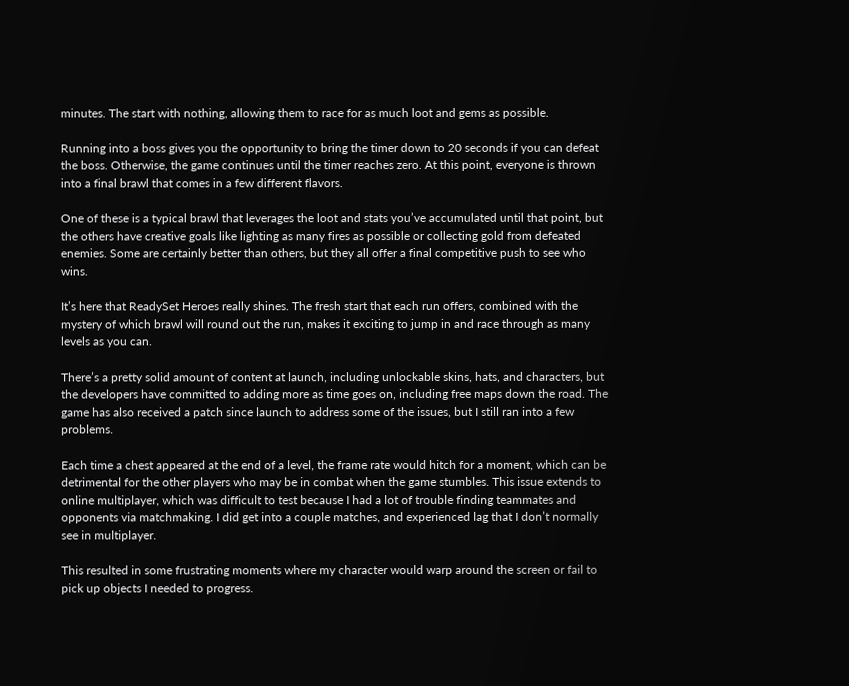minutes. The start with nothing, allowing them to race for as much loot and gems as possible.

Running into a boss gives you the opportunity to bring the timer down to 20 seconds if you can defeat the boss. Otherwise, the game continues until the timer reaches zero. At this point, everyone is thrown into a final brawl that comes in a few different flavors.

One of these is a typical brawl that leverages the loot and stats you’ve accumulated until that point, but the others have creative goals like lighting as many fires as possible or collecting gold from defeated enemies. Some are certainly better than others, but they all offer a final competitive push to see who wins.

It’s here that ReadySet Heroes really shines. The fresh start that each run offers, combined with the mystery of which brawl will round out the run, makes it exciting to jump in and race through as many levels as you can.

There’s a pretty solid amount of content at launch, including unlockable skins, hats, and characters, but the developers have committed to adding more as time goes on, including free maps down the road. The game has also received a patch since launch to address some of the issues, but I still ran into a few problems.

Each time a chest appeared at the end of a level, the frame rate would hitch for a moment, which can be detrimental for the other players who may be in combat when the game stumbles. This issue extends to online multiplayer, which was difficult to test because I had a lot of trouble finding teammates and opponents via matchmaking. I did get into a couple matches, and experienced lag that I don’t normally see in multiplayer.

This resulted in some frustrating moments where my character would warp around the screen or fail to pick up objects I needed to progress.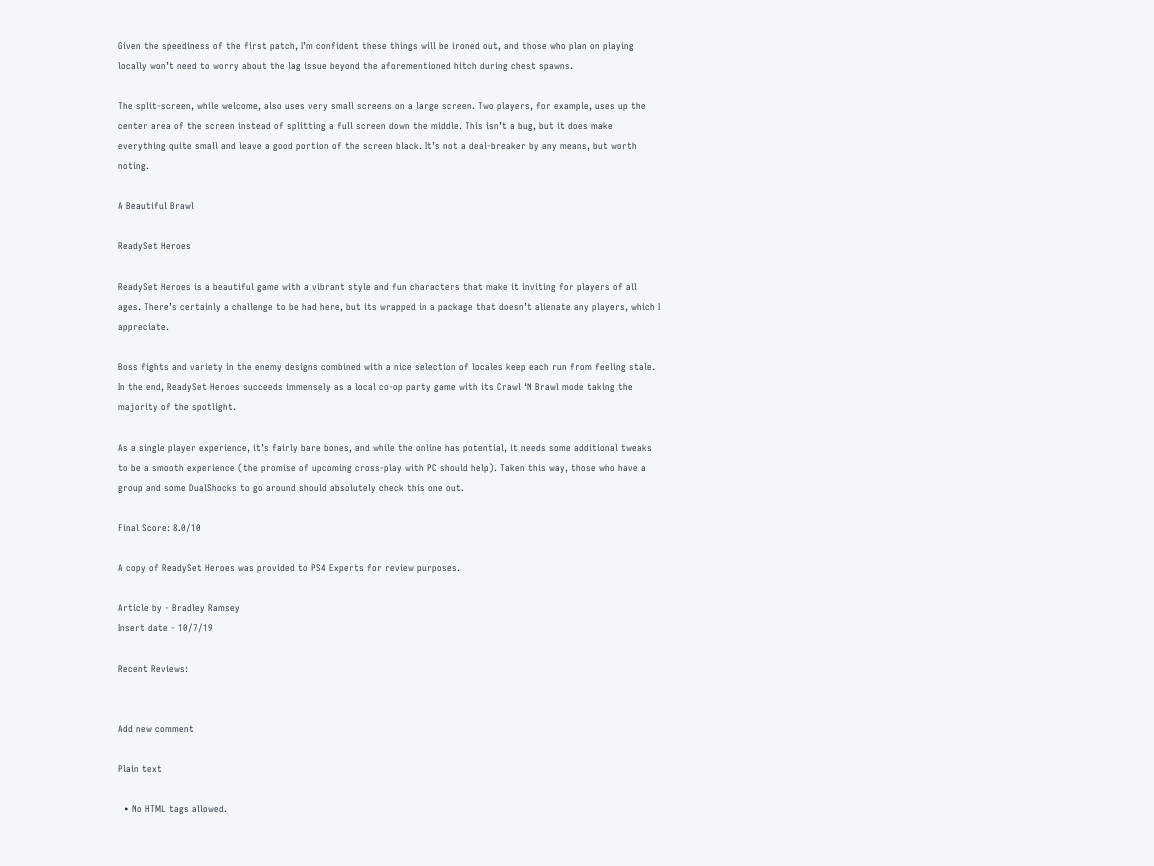Given the speediness of the first patch, I’m confident these things will be ironed out, and those who plan on playing locally won’t need to worry about the lag issue beyond the aforementioned hitch during chest spawns.

The split-screen, while welcome, also uses very small screens on a large screen. Two players, for example, uses up the center area of the screen instead of splitting a full screen down the middle. This isn’t a bug, but it does make everything quite small and leave a good portion of the screen black. It’s not a deal-breaker by any means, but worth noting.

A Beautiful Brawl

ReadySet Heroes

ReadySet Heroes is a beautiful game with a vibrant style and fun characters that make it inviting for players of all ages. There’s certainly a challenge to be had here, but its wrapped in a package that doesn’t alienate any players, which I appreciate.

Boss fights and variety in the enemy designs combined with a nice selection of locales keep each run from feeling stale. In the end, ReadySet Heroes succeeds immensely as a local co-op party game with its Crawl ‘N Brawl mode taking the majority of the spotlight.

As a single player experience, it’s fairly bare bones, and while the online has potential, it needs some additional tweaks to be a smooth experience (the promise of upcoming cross-play with PC should help). Taken this way, those who have a group and some DualShocks to go around should absolutely check this one out.

Final Score: 8.0/10

A copy of ReadySet Heroes was provided to PS4 Experts for review purposes.

Article by - Bradley Ramsey
Insert date - 10/7/19

Recent Reviews:


Add new comment

Plain text

  • No HTML tags allowed.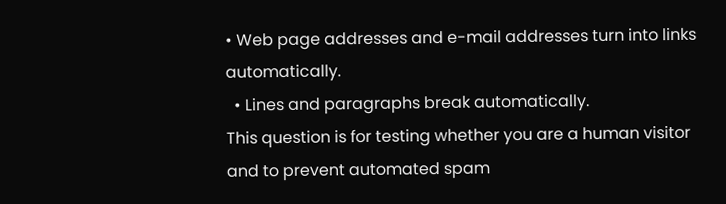• Web page addresses and e-mail addresses turn into links automatically.
  • Lines and paragraphs break automatically.
This question is for testing whether you are a human visitor and to prevent automated spam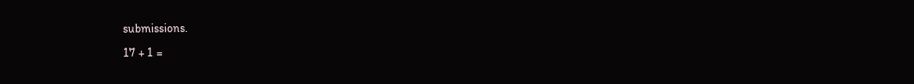submissions.
17 + 1 =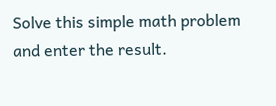Solve this simple math problem and enter the result.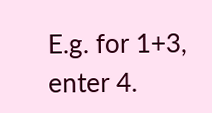E.g. for 1+3, enter 4.